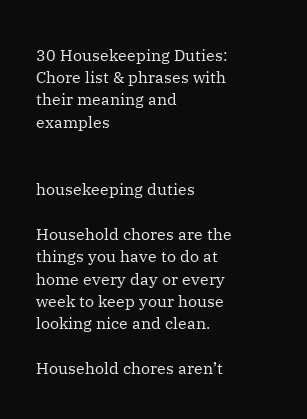30 Housekeeping Duties: Chore list & phrases with their meaning and examples


housekeeping duties

Household chores are the things you have to do at home every day or every week to keep your house looking nice and clean.

Household chores aren’t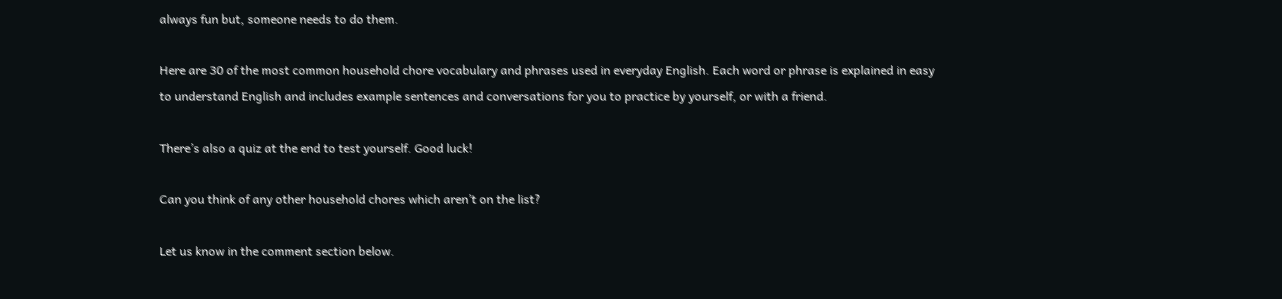always fun but, someone needs to do them.

Here are 30 of the most common household chore vocabulary and phrases used in everyday English. Each word or phrase is explained in easy to understand English and includes example sentences and conversations for you to practice by yourself, or with a friend.

There’s also a quiz at the end to test yourself. Good luck!

Can you think of any other household chores which aren’t on the list?

Let us know in the comment section below.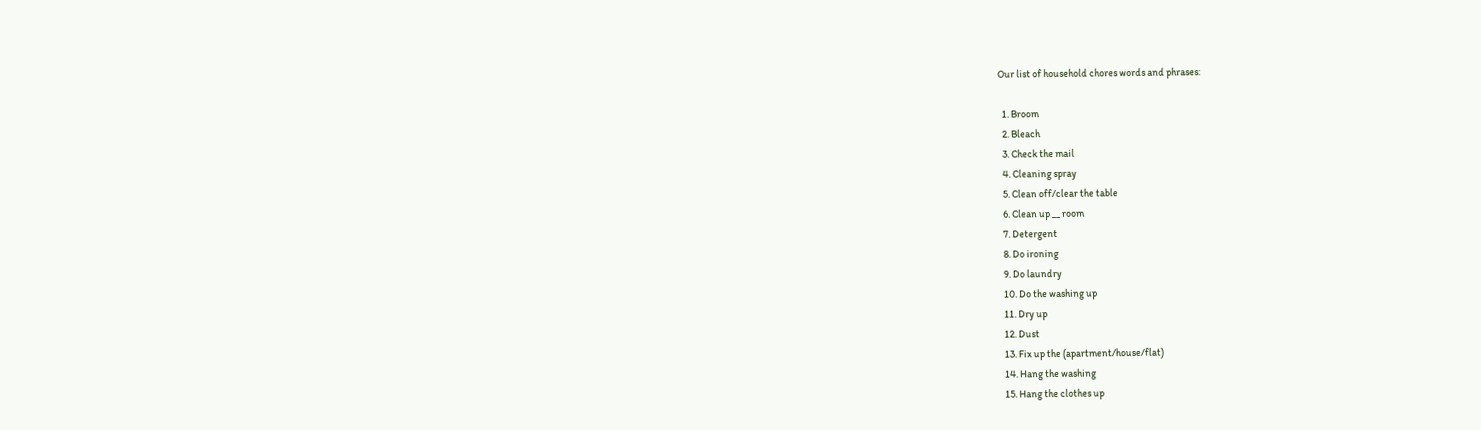Our list of household chores words and phrases:

  1. Broom
  2. Bleach
  3. Check the mail
  4. Cleaning spray
  5. Clean off/clear the table
  6. Clean up __ room
  7. Detergent
  8. Do ironing
  9. Do laundry
  10. Do the washing up
  11. Dry up
  12. Dust
  13. Fix up the (apartment/house/flat)
  14. Hang the washing
  15. Hang the clothes up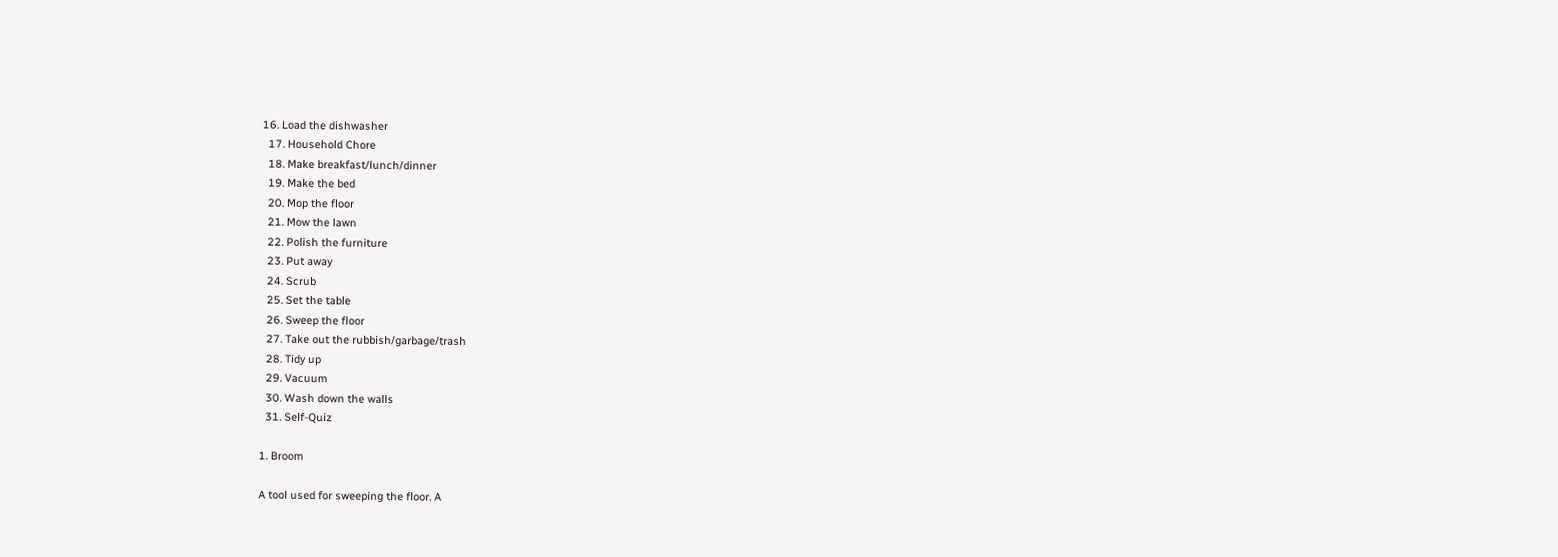16. Load the dishwasher
  17. Household Chore
  18. Make breakfast/lunch/dinner
  19. Make the bed
  20. Mop the floor
  21. Mow the lawn
  22. Polish the furniture
  23. Put away
  24. Scrub
  25. Set the table
  26. Sweep the floor
  27. Take out the rubbish/garbage/trash
  28. Tidy up
  29. Vacuum
  30. Wash down the walls
  31. Self-Quiz

1. Broom

A tool used for sweeping the floor. A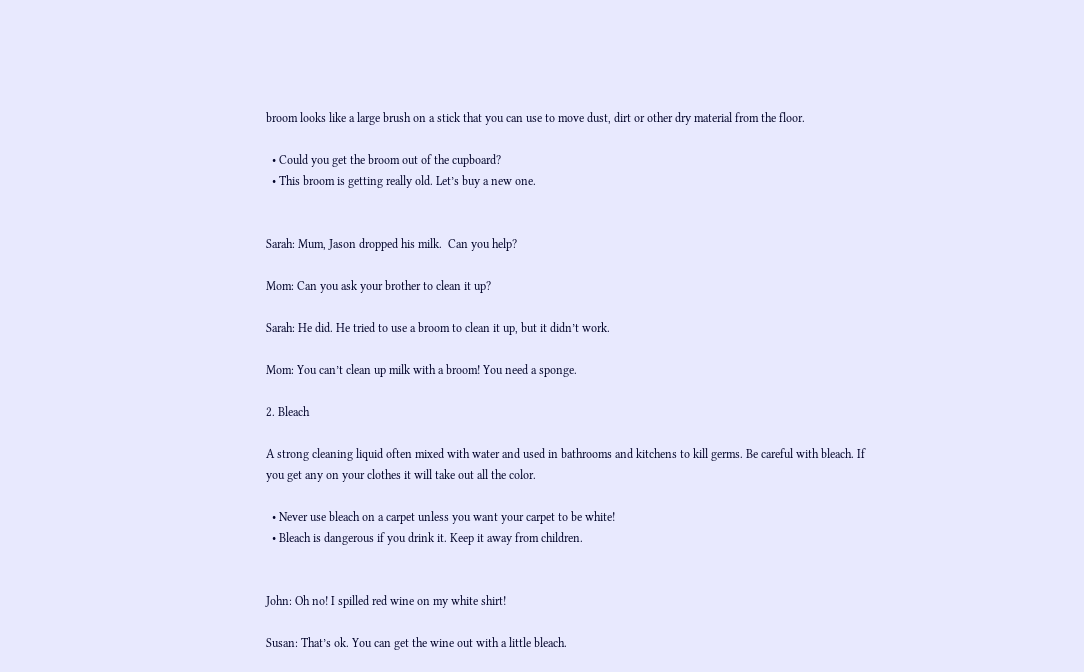broom looks like a large brush on a stick that you can use to move dust, dirt or other dry material from the floor.

  • Could you get the broom out of the cupboard?
  • This broom is getting really old. Let’s buy a new one.


Sarah: Mum, Jason dropped his milk.  Can you help?

Mom: Can you ask your brother to clean it up?

Sarah: He did. He tried to use a broom to clean it up, but it didn’t work.

Mom: You can’t clean up milk with a broom! You need a sponge.

2. Bleach

A strong cleaning liquid often mixed with water and used in bathrooms and kitchens to kill germs. Be careful with bleach. If you get any on your clothes it will take out all the color.

  • Never use bleach on a carpet unless you want your carpet to be white!
  • Bleach is dangerous if you drink it. Keep it away from children.


John: Oh no! I spilled red wine on my white shirt!

Susan: That’s ok. You can get the wine out with a little bleach.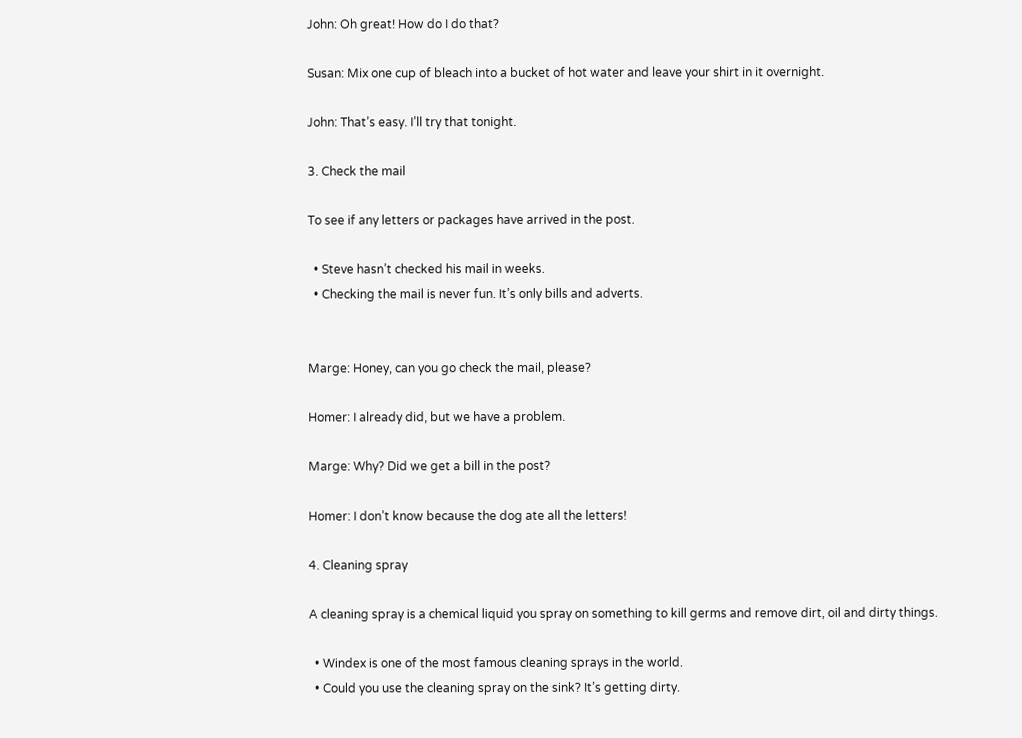John: Oh great! How do I do that?

Susan: Mix one cup of bleach into a bucket of hot water and leave your shirt in it overnight.

John: That’s easy. I’ll try that tonight.

3. Check the mail

To see if any letters or packages have arrived in the post.

  • Steve hasn’t checked his mail in weeks.
  • Checking the mail is never fun. It’s only bills and adverts.


Marge: Honey, can you go check the mail, please?

Homer: I already did, but we have a problem.

Marge: Why? Did we get a bill in the post?

Homer: I don’t know because the dog ate all the letters!

4. Cleaning spray

A cleaning spray is a chemical liquid you spray on something to kill germs and remove dirt, oil and dirty things.

  • Windex is one of the most famous cleaning sprays in the world.
  • Could you use the cleaning spray on the sink? It’s getting dirty.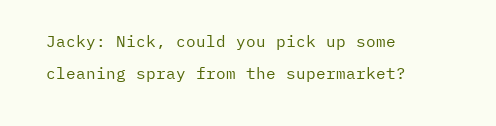Jacky: Nick, could you pick up some cleaning spray from the supermarket?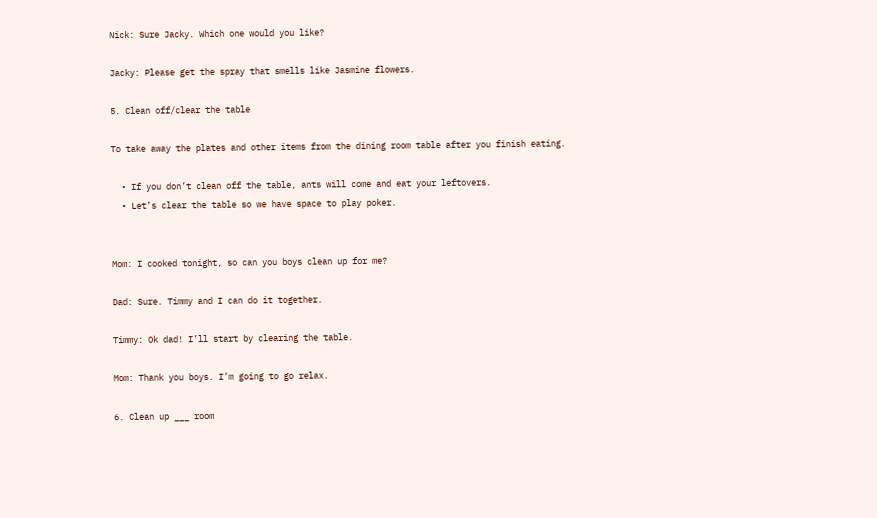Nick: Sure Jacky. Which one would you like?

Jacky: Please get the spray that smells like Jasmine flowers.

5. Clean off/clear the table

To take away the plates and other items from the dining room table after you finish eating.

  • If you don’t clean off the table, ants will come and eat your leftovers.
  • Let’s clear the table so we have space to play poker.


Mom: I cooked tonight, so can you boys clean up for me?

Dad: Sure. Timmy and I can do it together.

Timmy: Ok dad! I’ll start by clearing the table.

Mom: Thank you boys. I’m going to go relax.

6. Clean up ___ room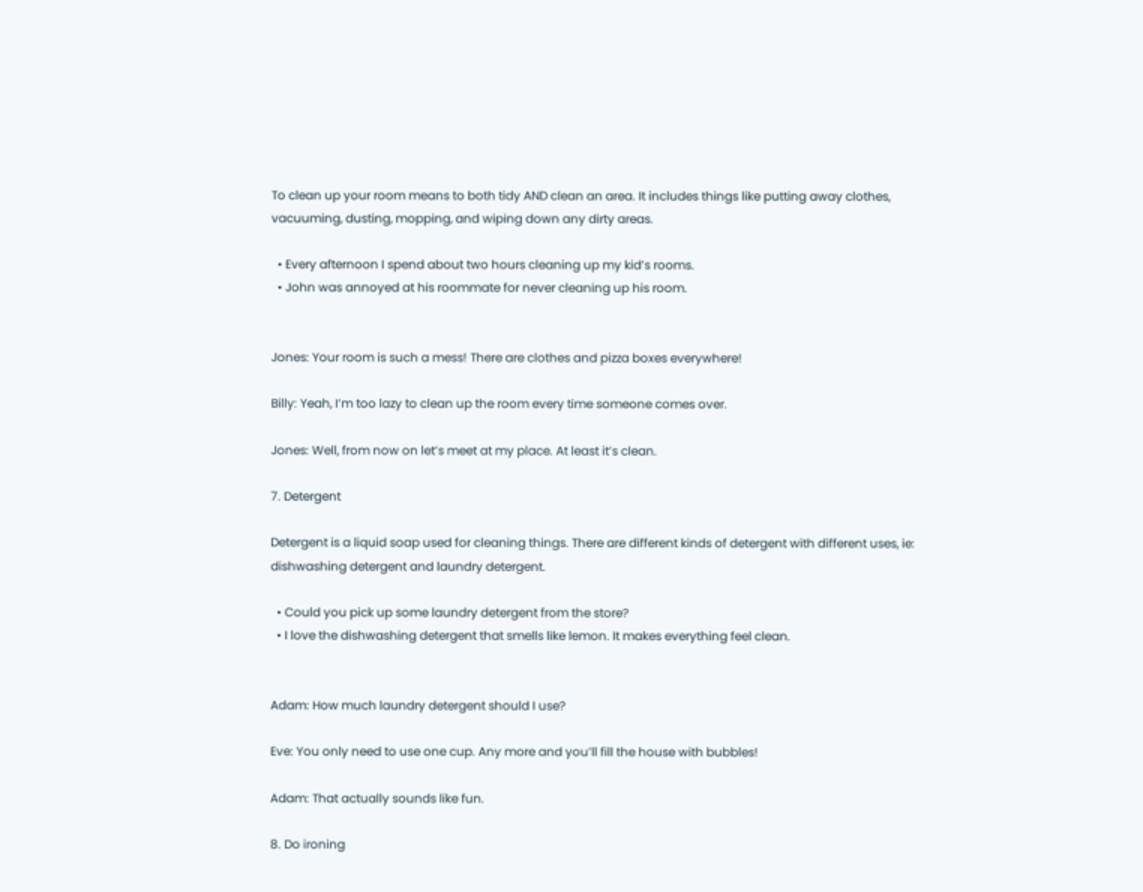To clean up your room means to both tidy AND clean an area. It includes things like putting away clothes, vacuuming, dusting, mopping, and wiping down any dirty areas.

  • Every afternoon I spend about two hours cleaning up my kid’s rooms.
  • John was annoyed at his roommate for never cleaning up his room.


Jones: Your room is such a mess! There are clothes and pizza boxes everywhere!

Billy: Yeah, I’m too lazy to clean up the room every time someone comes over.

Jones: Well, from now on let’s meet at my place. At least it’s clean.

7. Detergent

Detergent is a liquid soap used for cleaning things. There are different kinds of detergent with different uses, ie: dishwashing detergent and laundry detergent.

  • Could you pick up some laundry detergent from the store?
  • I love the dishwashing detergent that smells like lemon. It makes everything feel clean.


Adam: How much laundry detergent should I use?

Eve: You only need to use one cup. Any more and you’ll fill the house with bubbles!

Adam: That actually sounds like fun.

8. Do ironing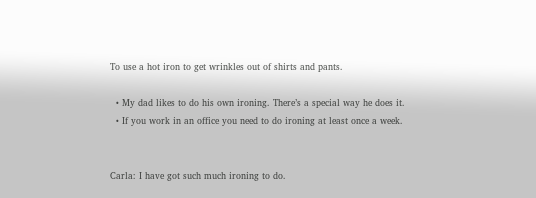To use a hot iron to get wrinkles out of shirts and pants.

  • My dad likes to do his own ironing. There’s a special way he does it.
  • If you work in an office you need to do ironing at least once a week.


Carla: I have got such much ironing to do.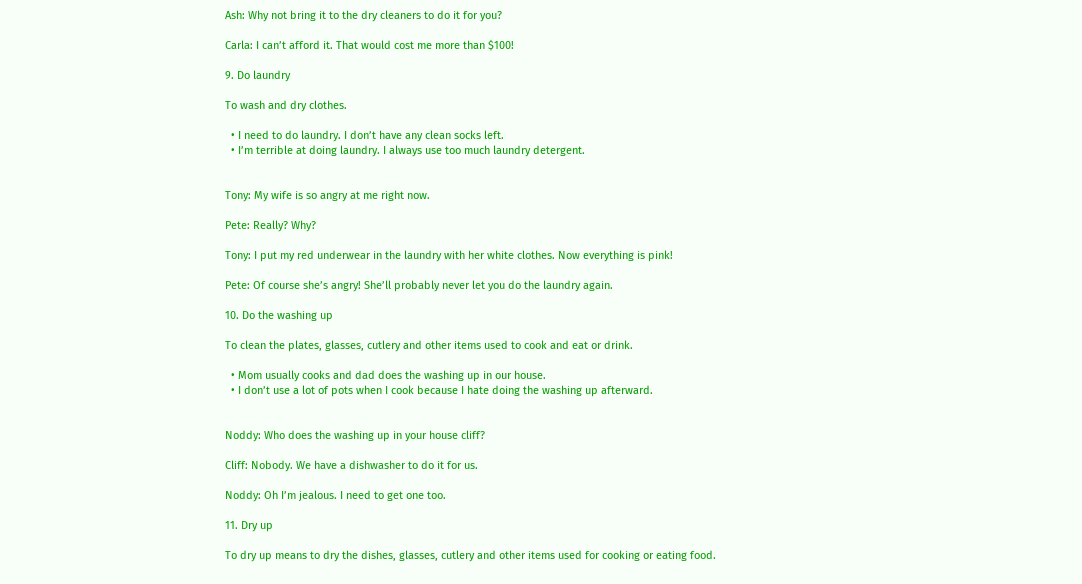Ash: Why not bring it to the dry cleaners to do it for you?

Carla: I can’t afford it. That would cost me more than $100!

9. Do laundry

To wash and dry clothes.

  • I need to do laundry. I don’t have any clean socks left.
  • I’m terrible at doing laundry. I always use too much laundry detergent.


Tony: My wife is so angry at me right now.

Pete: Really? Why?

Tony: I put my red underwear in the laundry with her white clothes. Now everything is pink!

Pete: Of course she’s angry! She’ll probably never let you do the laundry again.

10. Do the washing up

To clean the plates, glasses, cutlery and other items used to cook and eat or drink.

  • Mom usually cooks and dad does the washing up in our house.
  • I don’t use a lot of pots when I cook because I hate doing the washing up afterward.


Noddy: Who does the washing up in your house cliff?

Cliff: Nobody. We have a dishwasher to do it for us.

Noddy: Oh I’m jealous. I need to get one too.

11. Dry up

To dry up means to dry the dishes, glasses, cutlery and other items used for cooking or eating food.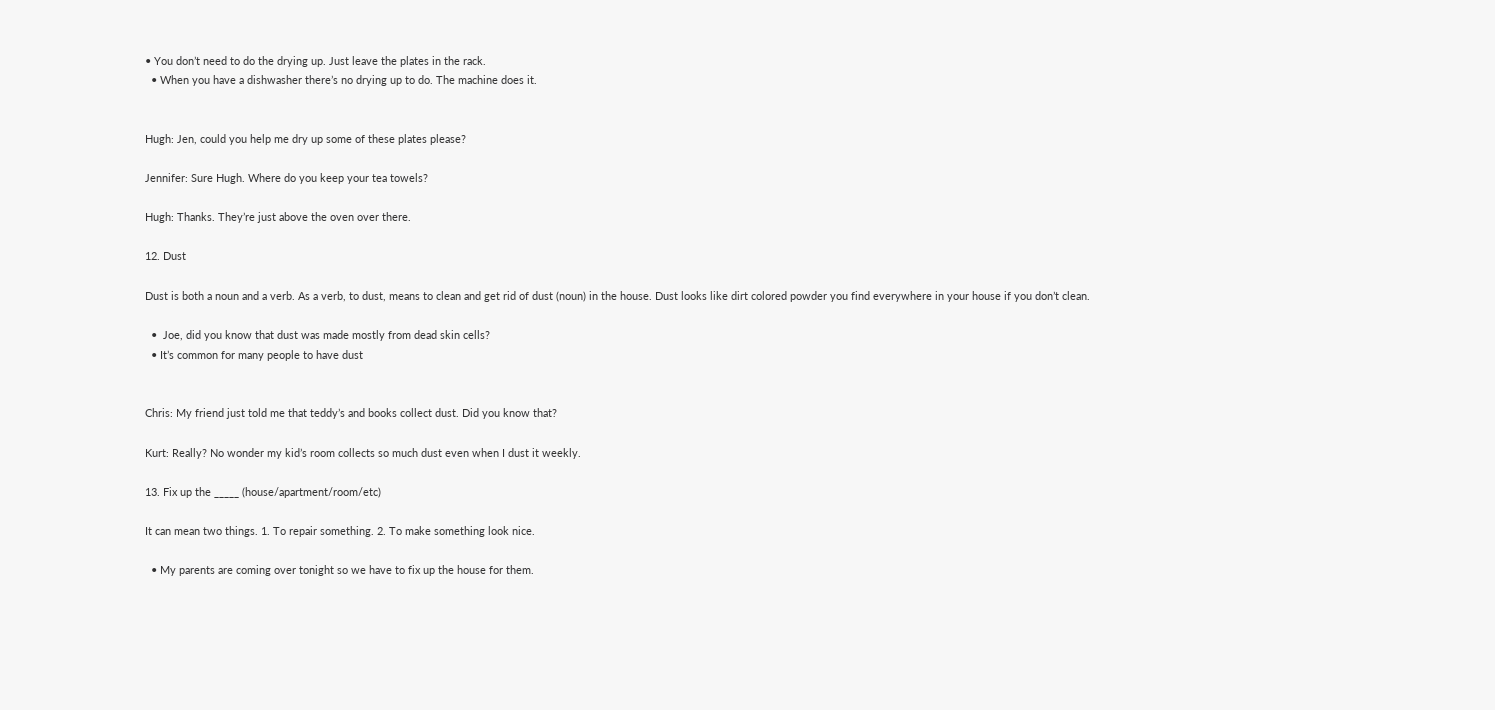• You don’t need to do the drying up. Just leave the plates in the rack.
  • When you have a dishwasher there’s no drying up to do. The machine does it.


Hugh: Jen, could you help me dry up some of these plates please?

Jennifer: Sure Hugh. Where do you keep your tea towels?

Hugh: Thanks. They’re just above the oven over there.

12. Dust

Dust is both a noun and a verb. As a verb, to dust, means to clean and get rid of dust (noun) in the house. Dust looks like dirt colored powder you find everywhere in your house if you don’t clean.

  •  Joe, did you know that dust was made mostly from dead skin cells?
  • It’s common for many people to have dust


Chris: My friend just told me that teddy’s and books collect dust. Did you know that?

Kurt: Really? No wonder my kid’s room collects so much dust even when I dust it weekly.

13. Fix up the _____ (house/apartment/room/etc)

It can mean two things. 1. To repair something. 2. To make something look nice.

  • My parents are coming over tonight so we have to fix up the house for them.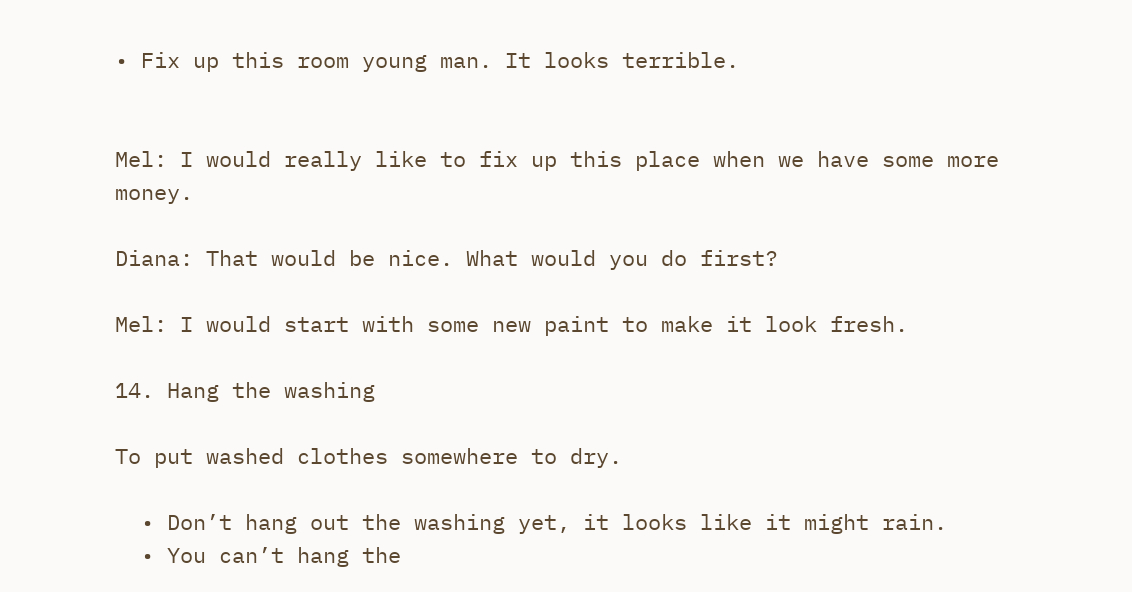• Fix up this room young man. It looks terrible.


Mel: I would really like to fix up this place when we have some more money.

Diana: That would be nice. What would you do first?

Mel: I would start with some new paint to make it look fresh.

14. Hang the washing

To put washed clothes somewhere to dry.

  • Don’t hang out the washing yet, it looks like it might rain.
  • You can’t hang the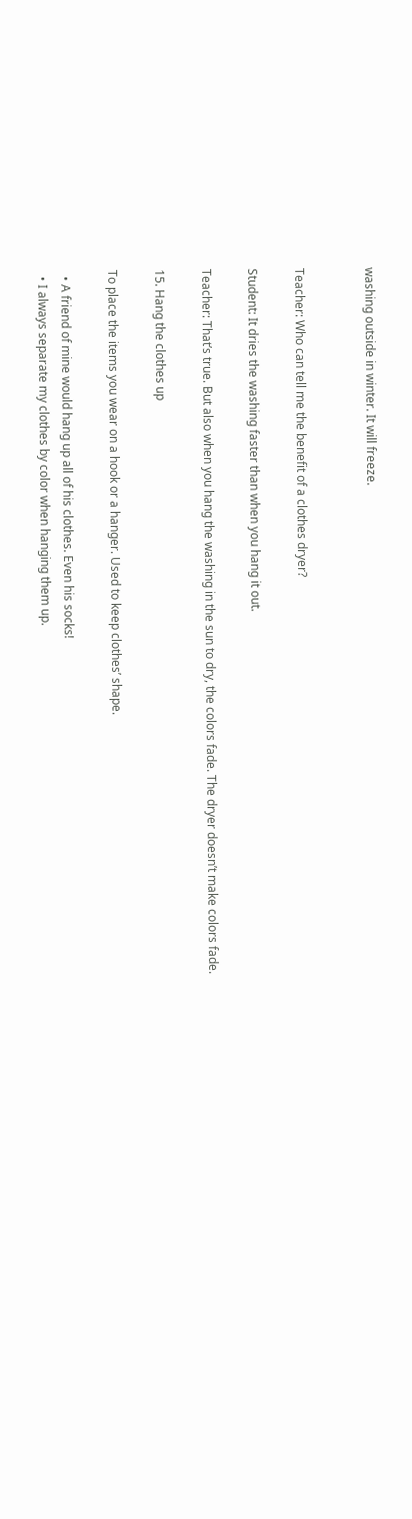washing outside in winter. It will freeze.


Teacher: Who can tell me the benefit of a clothes dryer?

Student: It dries the washing faster than when you hang it out.

Teacher: That’s true. But also when you hang the washing in the sun to dry, the colors fade. The dryer doesn’t make colors fade.

15. Hang the clothes up

To place the items you wear on a hook or a hanger. Used to keep clothes’ shape.

  • A friend of mine would hang up all of his clothes. Even his socks!
  • I always separate my clothes by color when hanging them up.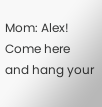Mom: Alex! Come here and hang your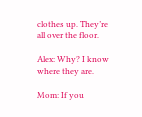clothes up. They’re all over the floor.

Alex: Why? I know where they are.

Mom: If you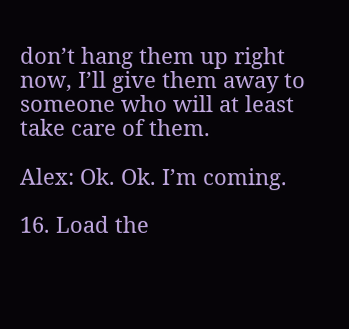don’t hang them up right now, I’ll give them away to someone who will at least take care of them.

Alex: Ok. Ok. I’m coming.

16. Load the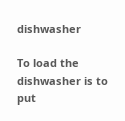dishwasher

To load the dishwasher is to put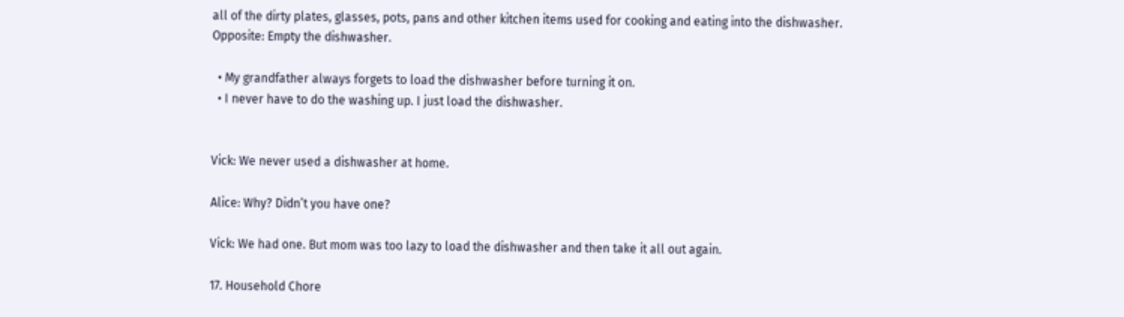all of the dirty plates, glasses, pots, pans and other kitchen items used for cooking and eating into the dishwasher. Opposite: Empty the dishwasher.

  • My grandfather always forgets to load the dishwasher before turning it on.
  • I never have to do the washing up. I just load the dishwasher.


Vick: We never used a dishwasher at home.

Alice: Why? Didn’t you have one?

Vick: We had one. But mom was too lazy to load the dishwasher and then take it all out again.

17. Household Chore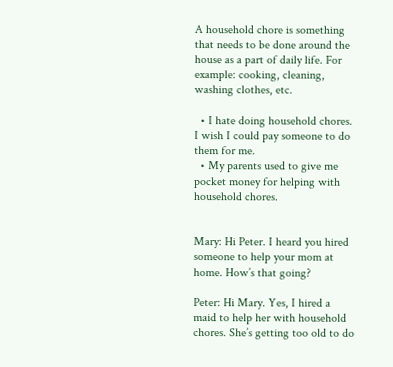A household chore is something that needs to be done around the house as a part of daily life. For example: cooking, cleaning, washing clothes, etc.

  • I hate doing household chores. I wish I could pay someone to do them for me.
  • My parents used to give me pocket money for helping with household chores.


Mary: Hi Peter. I heard you hired someone to help your mom at home. How’s that going?

Peter: Hi Mary. Yes, I hired a maid to help her with household chores. She’s getting too old to do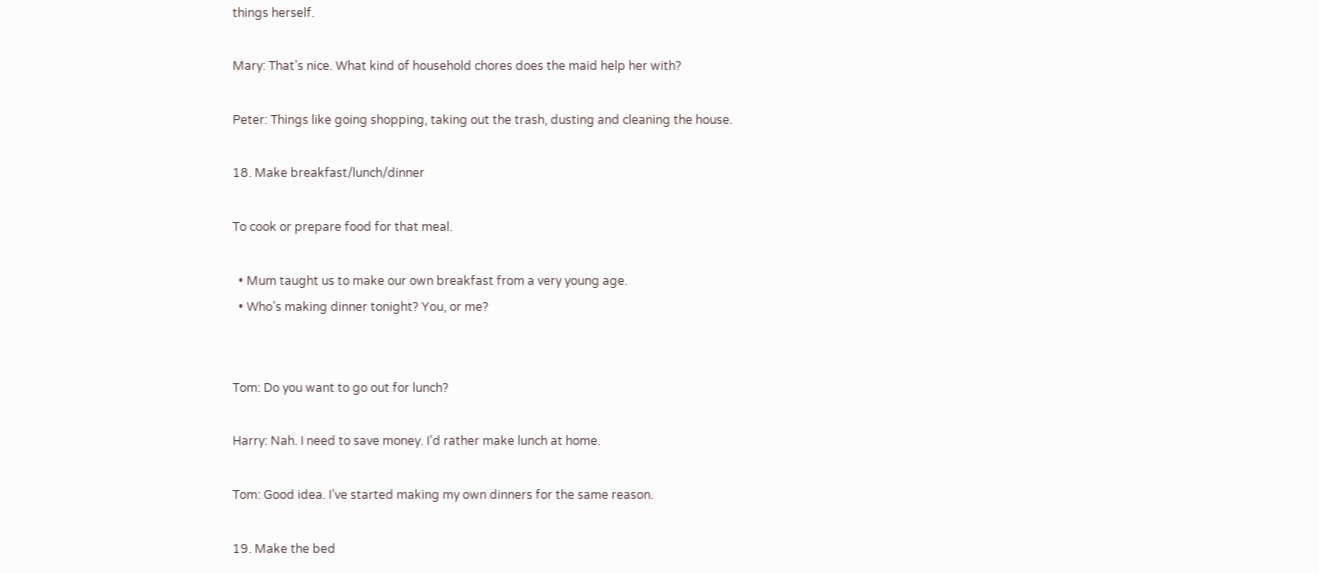things herself.

Mary: That’s nice. What kind of household chores does the maid help her with?

Peter: Things like going shopping, taking out the trash, dusting and cleaning the house.

18. Make breakfast/lunch/dinner

To cook or prepare food for that meal.

  • Mum taught us to make our own breakfast from a very young age.
  • Who’s making dinner tonight? You, or me?


Tom: Do you want to go out for lunch?

Harry: Nah. I need to save money. I’d rather make lunch at home.

Tom: Good idea. I’ve started making my own dinners for the same reason.

19. Make the bed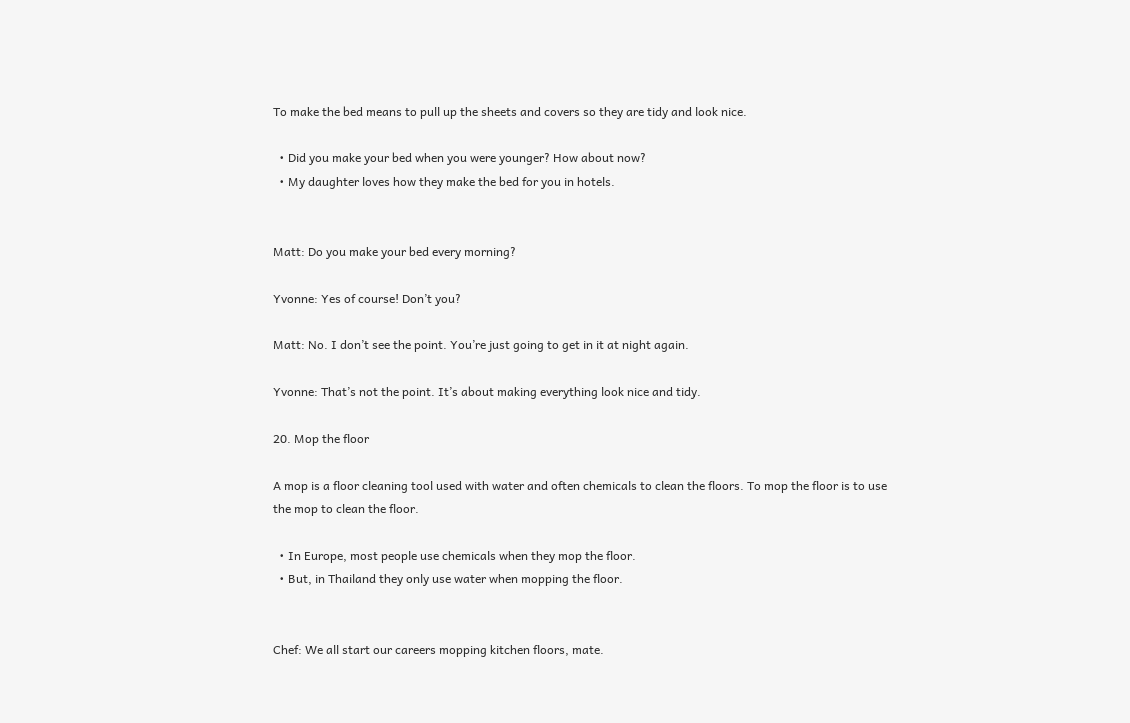To make the bed means to pull up the sheets and covers so they are tidy and look nice.

  • Did you make your bed when you were younger? How about now?
  • My daughter loves how they make the bed for you in hotels.


Matt: Do you make your bed every morning?

Yvonne: Yes of course! Don’t you?

Matt: No. I don’t see the point. You’re just going to get in it at night again.

Yvonne: That’s not the point. It’s about making everything look nice and tidy.

20. Mop the floor

A mop is a floor cleaning tool used with water and often chemicals to clean the floors. To mop the floor is to use the mop to clean the floor.

  • In Europe, most people use chemicals when they mop the floor.
  • But, in Thailand they only use water when mopping the floor.


Chef: We all start our careers mopping kitchen floors, mate.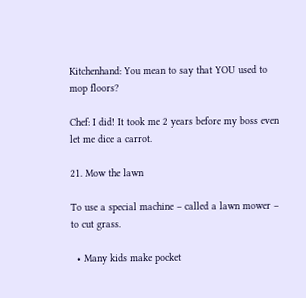Kitchenhand: You mean to say that YOU used to mop floors?

Chef: I did! It took me 2 years before my boss even let me dice a carrot.

21. Mow the lawn

To use a special machine – called a lawn mower – to cut grass.

  • Many kids make pocket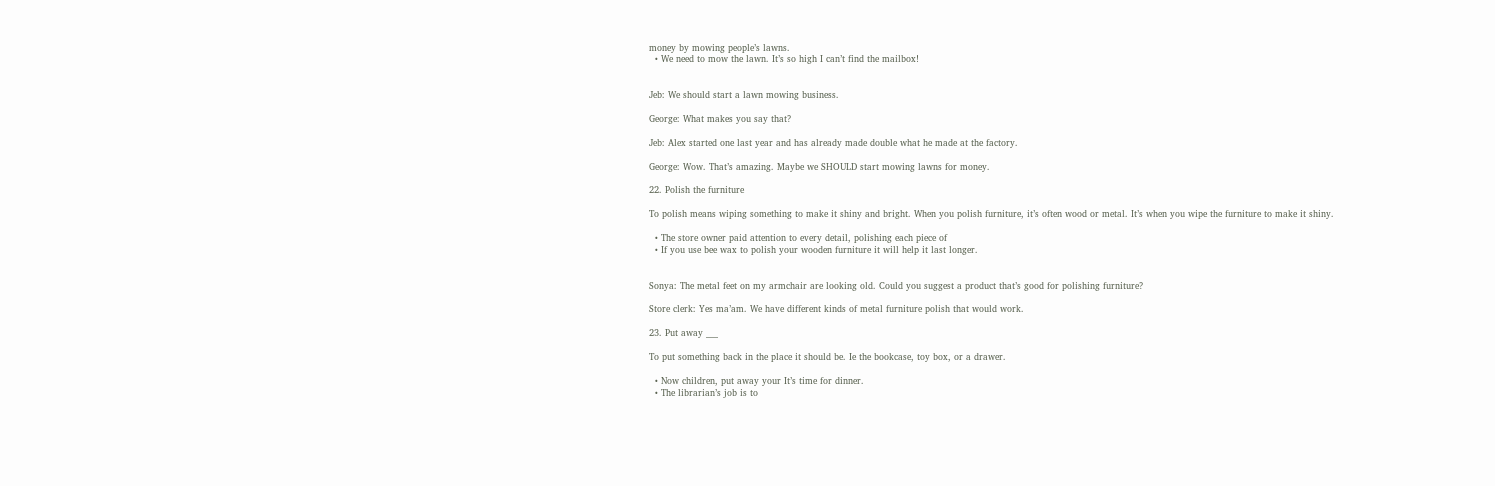money by mowing people’s lawns.
  • We need to mow the lawn. It’s so high I can’t find the mailbox!


Jeb: We should start a lawn mowing business.

George: What makes you say that?

Jeb: Alex started one last year and has already made double what he made at the factory.

George: Wow. That’s amazing. Maybe we SHOULD start mowing lawns for money.

22. Polish the furniture

To polish means wiping something to make it shiny and bright. When you polish furniture, it’s often wood or metal. It’s when you wipe the furniture to make it shiny.

  • The store owner paid attention to every detail, polishing each piece of
  • If you use bee wax to polish your wooden furniture it will help it last longer.


Sonya: The metal feet on my armchair are looking old. Could you suggest a product that’s good for polishing furniture?

Store clerk: Yes ma’am. We have different kinds of metal furniture polish that would work.

23. Put away ___

To put something back in the place it should be. Ie the bookcase, toy box, or a drawer.

  • Now children, put away your It’s time for dinner.
  • The librarian’s job is to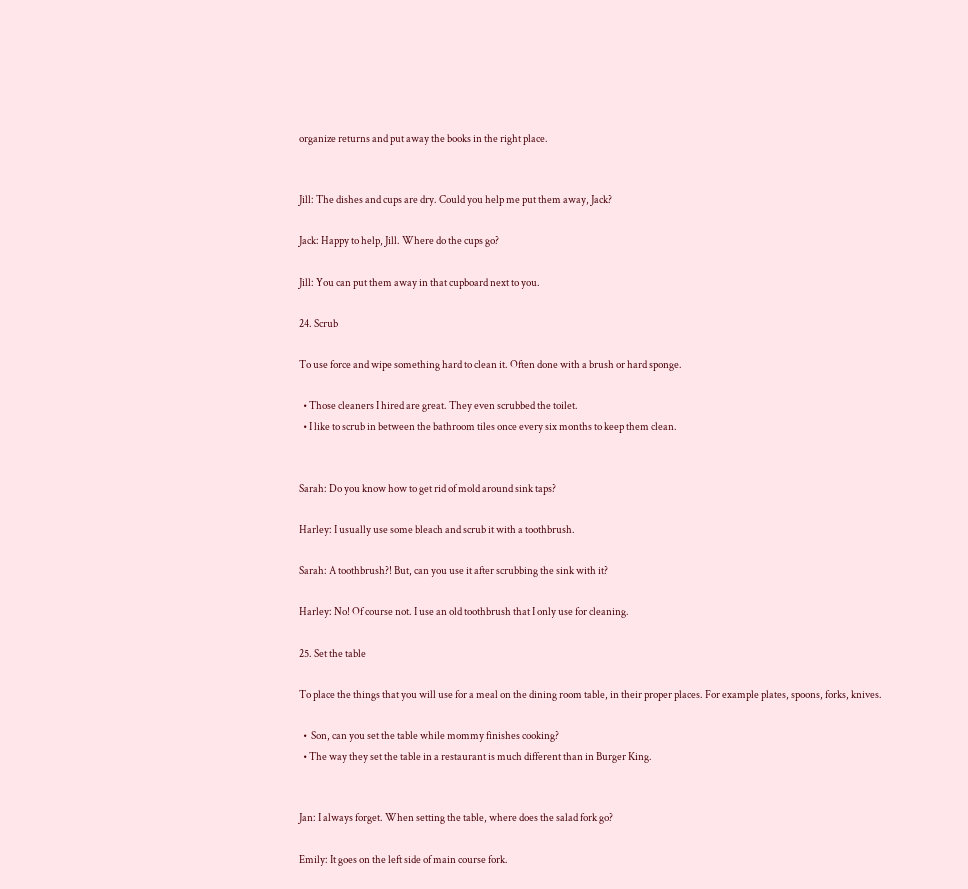organize returns and put away the books in the right place.


Jill: The dishes and cups are dry. Could you help me put them away, Jack?

Jack: Happy to help, Jill. Where do the cups go?

Jill: You can put them away in that cupboard next to you.

24. Scrub

To use force and wipe something hard to clean it. Often done with a brush or hard sponge.

  • Those cleaners I hired are great. They even scrubbed the toilet.
  • I like to scrub in between the bathroom tiles once every six months to keep them clean.


Sarah: Do you know how to get rid of mold around sink taps?

Harley: I usually use some bleach and scrub it with a toothbrush.

Sarah: A toothbrush?! But, can you use it after scrubbing the sink with it?

Harley: No! Of course not. I use an old toothbrush that I only use for cleaning.

25. Set the table

To place the things that you will use for a meal on the dining room table, in their proper places. For example plates, spoons, forks, knives.

  •  Son, can you set the table while mommy finishes cooking?
  • The way they set the table in a restaurant is much different than in Burger King.


Jan: I always forget. When setting the table, where does the salad fork go?

Emily: It goes on the left side of main course fork.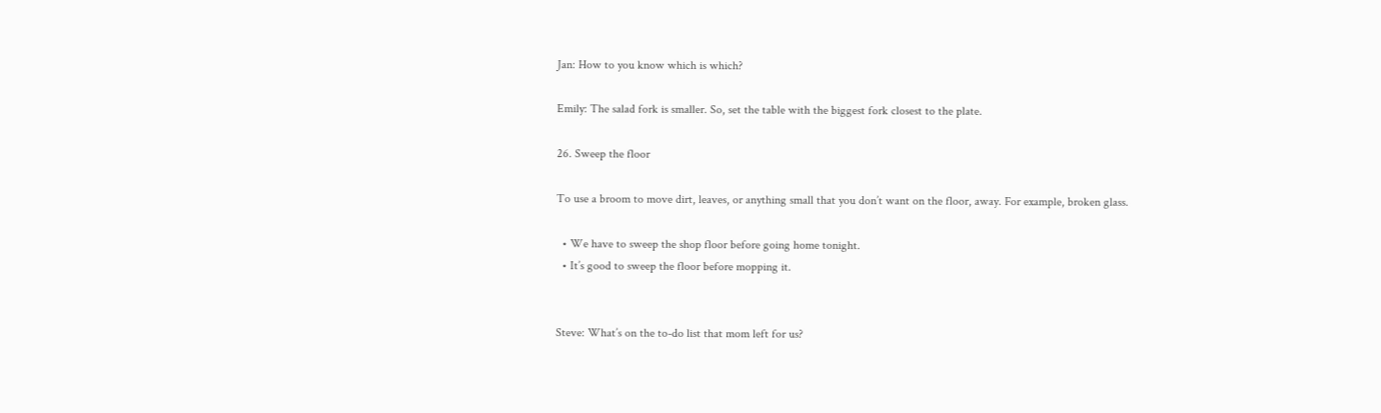Jan: How to you know which is which?

Emily: The salad fork is smaller. So, set the table with the biggest fork closest to the plate.

26. Sweep the floor

To use a broom to move dirt, leaves, or anything small that you don’t want on the floor, away. For example, broken glass.

  • We have to sweep the shop floor before going home tonight.
  • It’s good to sweep the floor before mopping it.


Steve: What’s on the to-do list that mom left for us?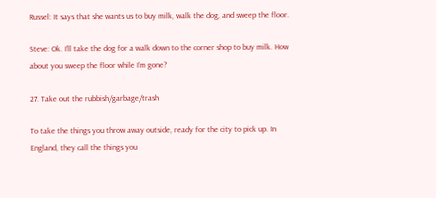Russel: It says that she wants us to buy milk, walk the dog, and sweep the floor.

Steve: Ok. I’ll take the dog for a walk down to the corner shop to buy milk. How about you sweep the floor while I’m gone?

27. Take out the rubbish/garbage/trash

To take the things you throw away outside, ready for the city to pick up. In England, they call the things you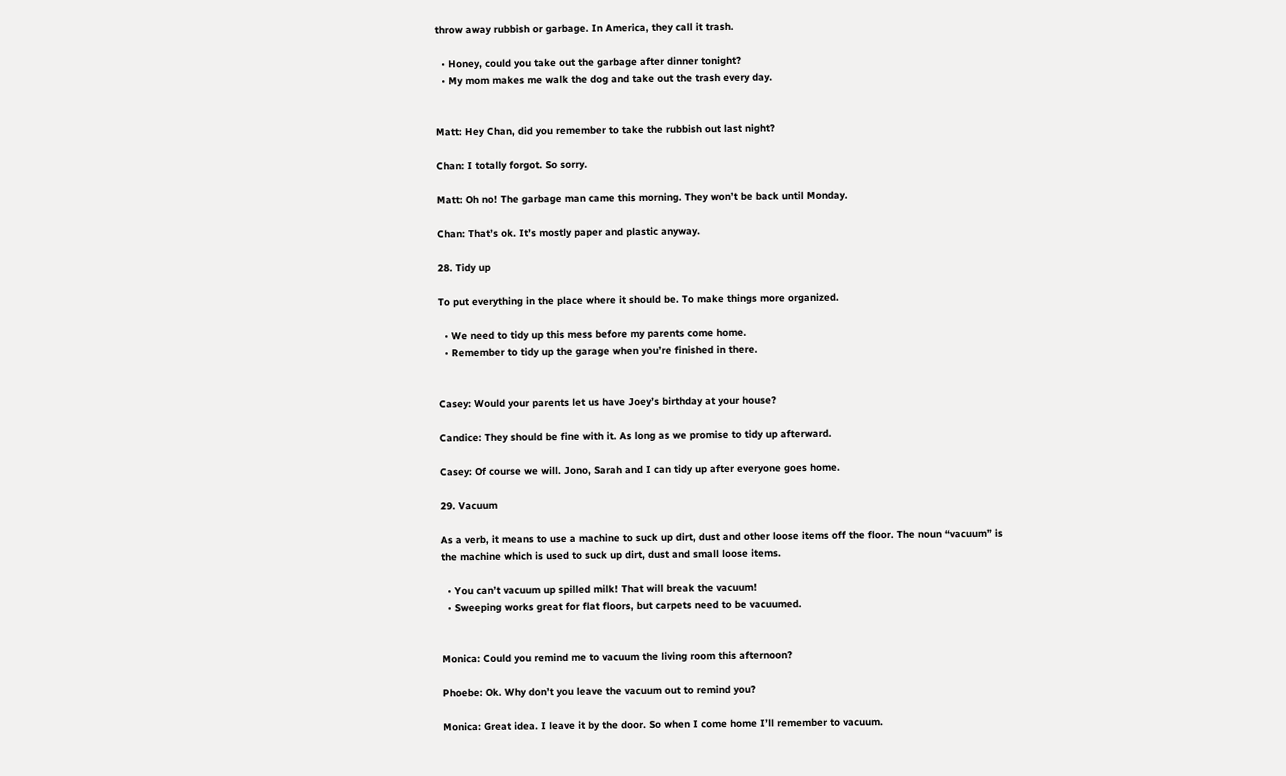throw away rubbish or garbage. In America, they call it trash.

  • Honey, could you take out the garbage after dinner tonight?
  • My mom makes me walk the dog and take out the trash every day.


Matt: Hey Chan, did you remember to take the rubbish out last night?

Chan: I totally forgot. So sorry.

Matt: Oh no! The garbage man came this morning. They won’t be back until Monday.

Chan: That’s ok. It’s mostly paper and plastic anyway.

28. Tidy up

To put everything in the place where it should be. To make things more organized.

  • We need to tidy up this mess before my parents come home.
  • Remember to tidy up the garage when you’re finished in there.


Casey: Would your parents let us have Joey’s birthday at your house?

Candice: They should be fine with it. As long as we promise to tidy up afterward.

Casey: Of course we will. Jono, Sarah and I can tidy up after everyone goes home.

29. Vacuum

As a verb, it means to use a machine to suck up dirt, dust and other loose items off the floor. The noun “vacuum” is the machine which is used to suck up dirt, dust and small loose items.

  • You can’t vacuum up spilled milk! That will break the vacuum!
  • Sweeping works great for flat floors, but carpets need to be vacuumed.


Monica: Could you remind me to vacuum the living room this afternoon?

Phoebe: Ok. Why don’t you leave the vacuum out to remind you?

Monica: Great idea. I leave it by the door. So when I come home I’ll remember to vacuum.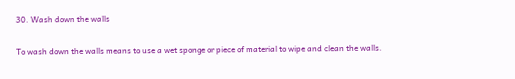30. Wash down the walls

To wash down the walls means to use a wet sponge or piece of material to wipe and clean the walls.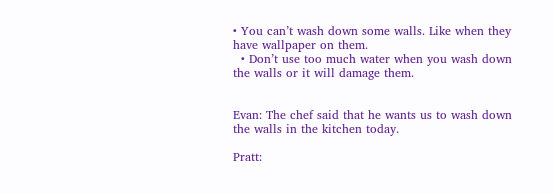• You can’t wash down some walls. Like when they have wallpaper on them.
  • Don’t use too much water when you wash down the walls or it will damage them.


Evan: The chef said that he wants us to wash down the walls in the kitchen today.

Pratt: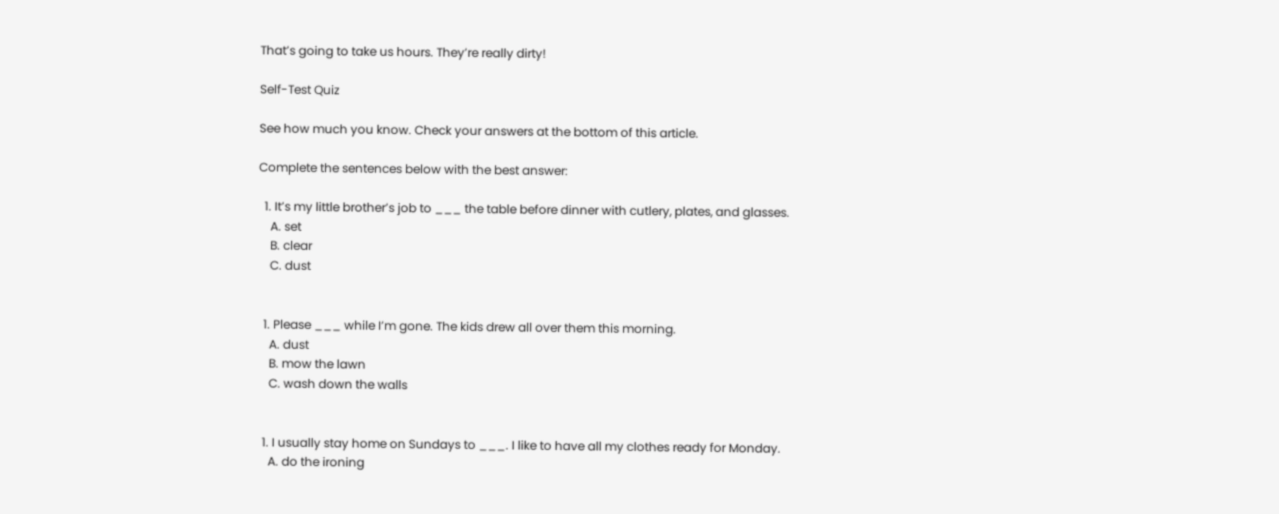That’s going to take us hours. They’re really dirty!

Self-Test Quiz

See how much you know. Check your answers at the bottom of this article.

Complete the sentences below with the best answer:

  1. It’s my little brother’s job to ___ the table before dinner with cutlery, plates, and glasses.
    A. set
    B. clear
    C. dust


  1. Please ___ while I’m gone. The kids drew all over them this morning.
    A. dust
    B. mow the lawn
    C. wash down the walls


  1. I usually stay home on Sundays to ___. I like to have all my clothes ready for Monday.
    A. do the ironing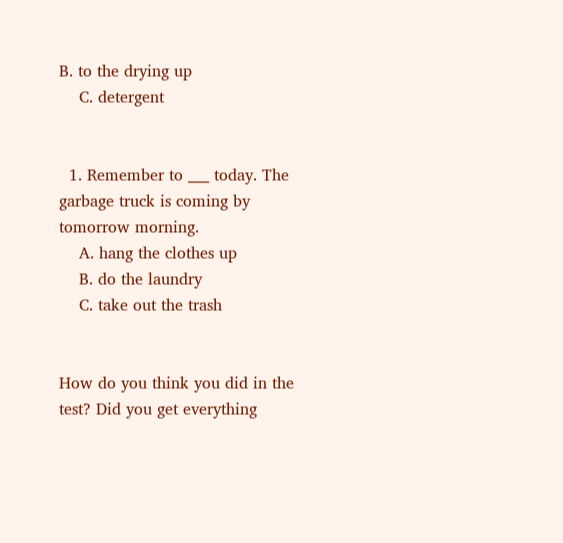B. to the drying up
    C. detergent


  1. Remember to ___ today. The garbage truck is coming by tomorrow morning.
    A. hang the clothes up
    B. do the laundry
    C. take out the trash


How do you think you did in the test? Did you get everything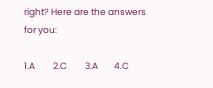right? Here are the answers for you:

1.A         2.C         3.A        4.C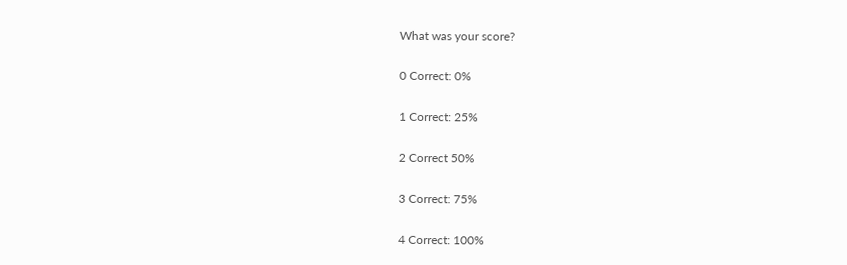What was your score?

0 Correct: 0%

1 Correct: 25%

2 Correct 50%

3 Correct: 75%

4 Correct: 100%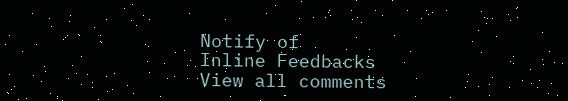Notify of
Inline Feedbacks
View all comments